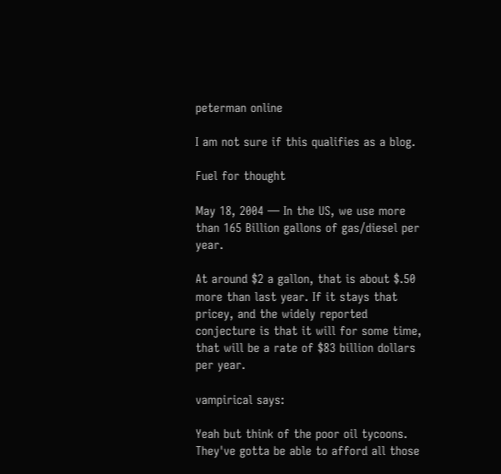peterman online

I am not sure if this qualifies as a blog.

Fuel for thought

May 18, 2004 — In the US, we use more than 165 Billion gallons of gas/diesel per year.

At around $2 a gallon, that is about $.50 more than last year. If it stays that pricey, and the widely reported conjecture is that it will for some time, that will be a rate of $83 billion dollars per year.

vampirical says:

Yeah but think of the poor oil tycoons. They've gotta be able to afford all those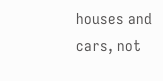houses and cars, not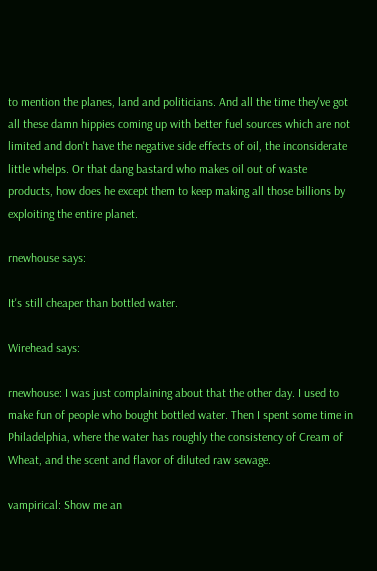to mention the planes, land and politicians. And all the time they've got all these damn hippies coming up with better fuel sources which are not limited and don't have the negative side effects of oil, the inconsiderate little whelps. Or that dang bastard who makes oil out of waste products, how does he except them to keep making all those billions by exploiting the entire planet.

rnewhouse says:

It's still cheaper than bottled water.

Wirehead says:

rnewhouse: I was just complaining about that the other day. I used to make fun of people who bought bottled water. Then I spent some time in Philadelphia, where the water has roughly the consistency of Cream of Wheat, and the scent and flavor of diluted raw sewage.

vampirical: Show me an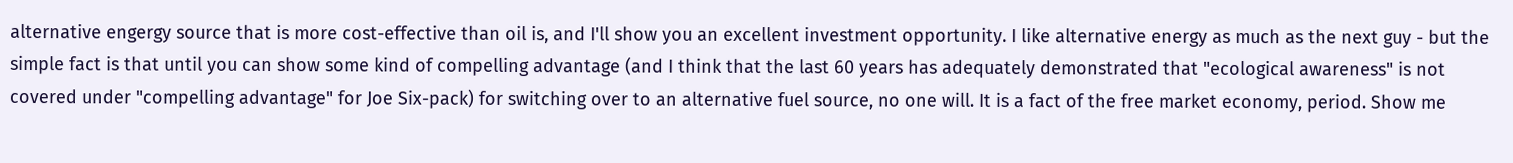alternative engergy source that is more cost-effective than oil is, and I'll show you an excellent investment opportunity. I like alternative energy as much as the next guy - but the simple fact is that until you can show some kind of compelling advantage (and I think that the last 60 years has adequately demonstrated that "ecological awareness" is not covered under "compelling advantage" for Joe Six-pack) for switching over to an alternative fuel source, no one will. It is a fact of the free market economy, period. Show me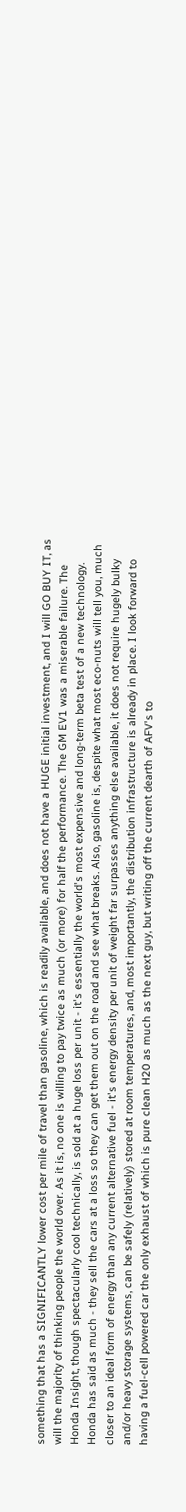something that has a SIGNIFICANTLY lower cost per mile of travel than gasoline, which is readily available, and does not have a HUGE initial investment, and I will GO BUY IT, as will the majority of thinking people the world over. As it is, no one is willing to pay twice as much (or more) for half the performance. The GM EV1 was a miserable failure. The Honda Insight, though spectacularly cool technically, is sold at a huge loss per unit - it's essentially the world's most expensive and long-term beta test of a new technology. Honda has said as much - they sell the cars at a loss so they can get them out on the road and see what breaks. Also, gasoline is, despite what most eco-nuts will tell you, much closer to an ideal form of energy than any current alternative fuel - it's energy density per unit of weight far surpasses anything else available, it does not require hugely bulky and/or heavy storage systems, can be safely (relatively) stored at room temperatures, and, most importantly, the distribution infrastructure is already in place. I look forward to having a fuel-cell powered car the only exhaust of which is pure clean H20 as much as the next guy, but writing off the current dearth of AFV's to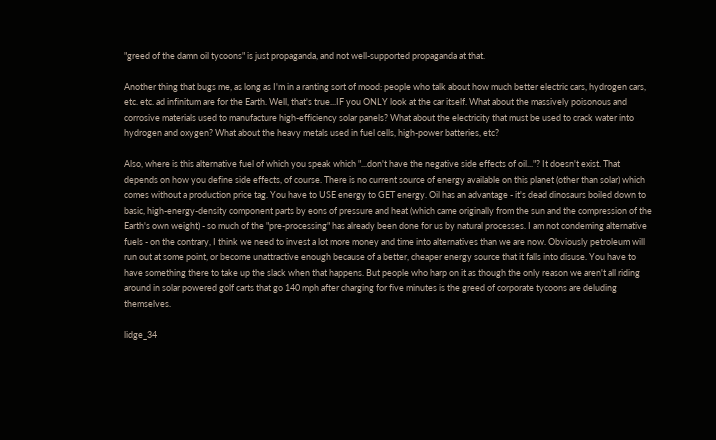"greed of the damn oil tycoons" is just propaganda, and not well-supported propaganda at that.

Another thing that bugs me, as long as I'm in a ranting sort of mood: people who talk about how much better electric cars, hydrogen cars, etc. etc. ad infinitum are for the Earth. Well, that's true...IF you ONLY look at the car itself. What about the massively poisonous and corrosive materials used to manufacture high-efficiency solar panels? What about the electricity that must be used to crack water into hydrogen and oxygen? What about the heavy metals used in fuel cells, high-power batteries, etc?

Also, where is this alternative fuel of which you speak which "...don't have the negative side effects of oil..."? It doesn't exist. That depends on how you define side effects, of course. There is no current source of energy available on this planet (other than solar) which comes without a production price tag. You have to USE energy to GET energy. Oil has an advantage - it's dead dinosaurs boiled down to basic, high-energy-density component parts by eons of pressure and heat (which came originally from the sun and the compression of the Earth's own weight) - so much of the "pre-processing" has already been done for us by natural processes. I am not condeming alternative fuels - on the contrary, I think we need to invest a lot more money and time into alternatives than we are now. Obviously petroleum will run out at some point, or become unattractive enough because of a better, cheaper energy source that it falls into disuse. You have to have something there to take up the slack when that happens. But people who harp on it as though the only reason we aren't all riding around in solar powered golf carts that go 140 mph after charging for five minutes is the greed of corporate tycoons are deluding themselves.

lidge_34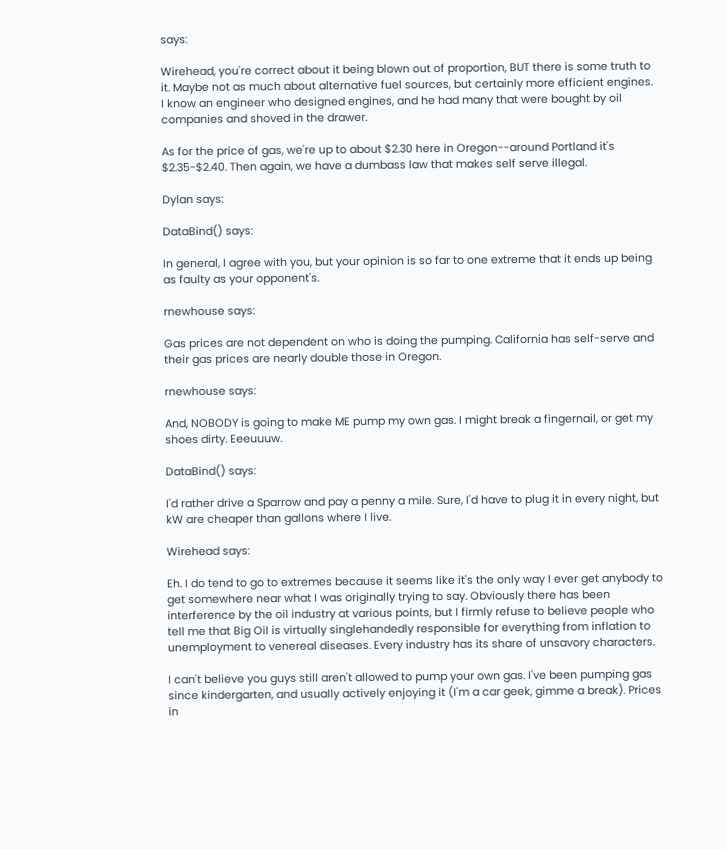says:

Wirehead, you're correct about it being blown out of proportion, BUT there is some truth to it. Maybe not as much about alternative fuel sources, but certainly more efficient engines. I know an engineer who designed engines, and he had many that were bought by oil companies and shoved in the drawer.

As for the price of gas, we're up to about $2.30 here in Oregon--around Portland it's $2.35-$2.40. Then again, we have a dumbass law that makes self serve illegal.

Dylan says:

DataBind() says:

In general, I agree with you, but your opinion is so far to one extreme that it ends up being as faulty as your opponent's.

rnewhouse says:

Gas prices are not dependent on who is doing the pumping. California has self-serve and their gas prices are nearly double those in Oregon.

rnewhouse says:

And, NOBODY is going to make ME pump my own gas. I might break a fingernail, or get my shoes dirty. Eeeuuuw.

DataBind() says:

I'd rather drive a Sparrow and pay a penny a mile. Sure, I'd have to plug it in every night, but kW are cheaper than gallons where I live.

Wirehead says:

Eh. I do tend to go to extremes because it seems like it's the only way I ever get anybody to get somewhere near what I was originally trying to say. Obviously there has been interference by the oil industry at various points, but I firmly refuse to believe people who tell me that Big Oil is virtually singlehandedly responsible for everything from inflation to unemployment to venereal diseases. Every industry has its share of unsavory characters.

I can't believe you guys still aren't allowed to pump your own gas. I've been pumping gas since kindergarten, and usually actively enjoying it (I'm a car geek, gimme a break). Prices in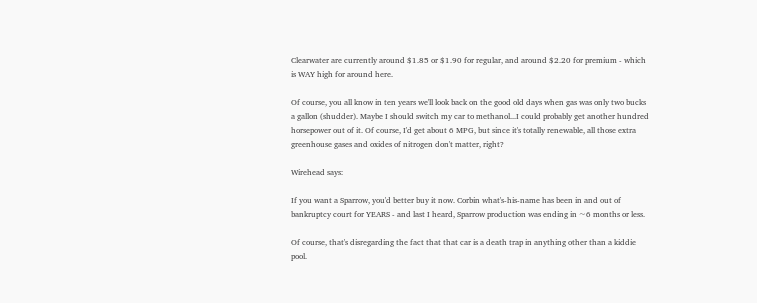Clearwater are currently around $1.85 or $1.90 for regular, and around $2.20 for premium - which is WAY high for around here.

Of course, you all know in ten years we'll look back on the good old days when gas was only two bucks a gallon (shudder). Maybe I should switch my car to methanol...I could probably get another hundred horsepower out of it. Of course, I'd get about 6 MPG, but since it's totally renewable, all those extra greenhouse gases and oxides of nitrogen don't matter, right?

Wirehead says:

If you want a Sparrow, you'd better buy it now. Corbin what's-his-name has been in and out of bankruptcy court for YEARS - and last I heard, Sparrow production was ending in ~6 months or less.

Of course, that's disregarding the fact that that car is a death trap in anything other than a kiddie pool.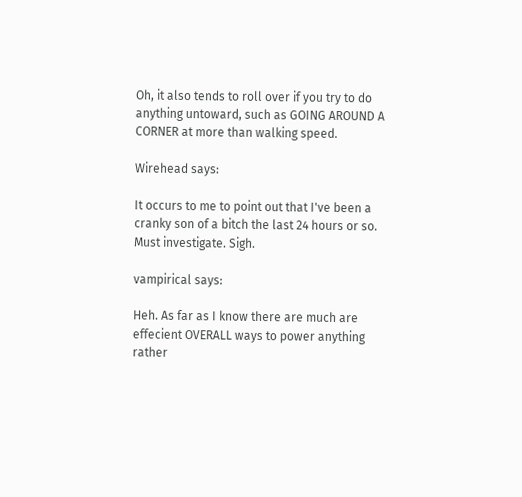Oh, it also tends to roll over if you try to do anything untoward, such as GOING AROUND A CORNER at more than walking speed.

Wirehead says:

It occurs to me to point out that I've been a cranky son of a bitch the last 24 hours or so. Must investigate. Sigh.

vampirical says:

Heh. As far as I know there are much are effecient OVERALL ways to power anything rather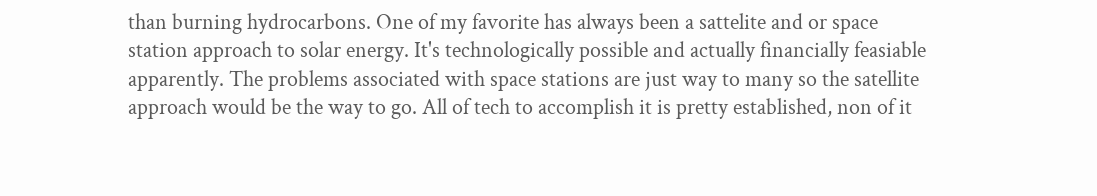than burning hydrocarbons. One of my favorite has always been a sattelite and or space station approach to solar energy. It's technologically possible and actually financially feasiable apparently. The problems associated with space stations are just way to many so the satellite approach would be the way to go. All of tech to accomplish it is pretty established, non of it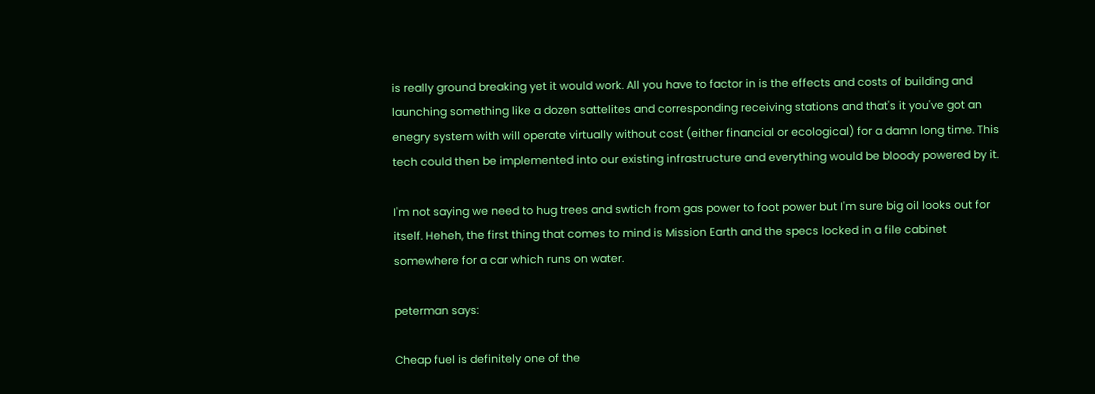is really ground breaking yet it would work. All you have to factor in is the effects and costs of building and launching something like a dozen sattelites and corresponding receiving stations and that's it you've got an enegry system with will operate virtually without cost (either financial or ecological) for a damn long time. This tech could then be implemented into our existing infrastructure and everything would be bloody powered by it.

I'm not saying we need to hug trees and swtich from gas power to foot power but I'm sure big oil looks out for itself. Heheh, the first thing that comes to mind is Mission Earth and the specs locked in a file cabinet somewhere for a car which runs on water.

peterman says:

Cheap fuel is definitely one of the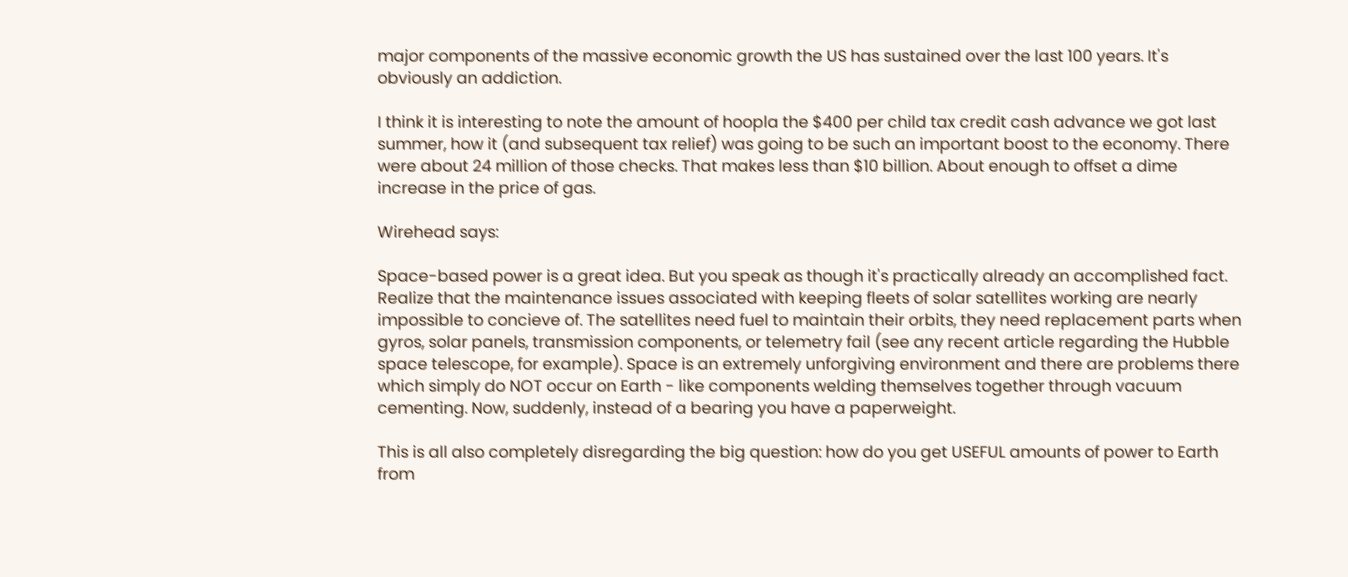major components of the massive economic growth the US has sustained over the last 100 years. It's obviously an addiction.

I think it is interesting to note the amount of hoopla the $400 per child tax credit cash advance we got last summer, how it (and subsequent tax relief) was going to be such an important boost to the economy. There were about 24 million of those checks. That makes less than $10 billion. About enough to offset a dime increase in the price of gas.

Wirehead says:

Space-based power is a great idea. But you speak as though it's practically already an accomplished fact. Realize that the maintenance issues associated with keeping fleets of solar satellites working are nearly impossible to concieve of. The satellites need fuel to maintain their orbits, they need replacement parts when gyros, solar panels, transmission components, or telemetry fail (see any recent article regarding the Hubble space telescope, for example). Space is an extremely unforgiving environment and there are problems there which simply do NOT occur on Earth - like components welding themselves together through vacuum cementing. Now, suddenly, instead of a bearing you have a paperweight.

This is all also completely disregarding the big question: how do you get USEFUL amounts of power to Earth from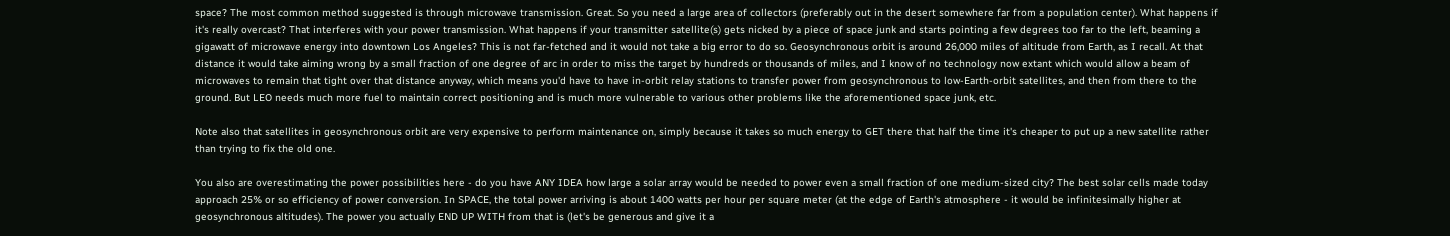space? The most common method suggested is through microwave transmission. Great. So you need a large area of collectors (preferably out in the desert somewhere far from a population center). What happens if it's really overcast? That interferes with your power transmission. What happens if your transmitter satellite(s) gets nicked by a piece of space junk and starts pointing a few degrees too far to the left, beaming a gigawatt of microwave energy into downtown Los Angeles? This is not far-fetched and it would not take a big error to do so. Geosynchronous orbit is around 26,000 miles of altitude from Earth, as I recall. At that distance it would take aiming wrong by a small fraction of one degree of arc in order to miss the target by hundreds or thousands of miles, and I know of no technology now extant which would allow a beam of microwaves to remain that tight over that distance anyway, which means you'd have to have in-orbit relay stations to transfer power from geosynchronous to low-Earth-orbit satellites, and then from there to the ground. But LEO needs much more fuel to maintain correct positioning and is much more vulnerable to various other problems like the aforementioned space junk, etc.

Note also that satellites in geosynchronous orbit are very expensive to perform maintenance on, simply because it takes so much energy to GET there that half the time it's cheaper to put up a new satellite rather than trying to fix the old one.

You also are overestimating the power possibilities here - do you have ANY IDEA how large a solar array would be needed to power even a small fraction of one medium-sized city? The best solar cells made today approach 25% or so efficiency of power conversion. In SPACE, the total power arriving is about 1400 watts per hour per square meter (at the edge of Earth's atmosphere - it would be infinitesimally higher at geosynchronous altitudes). The power you actually END UP WITH from that is (let's be generous and give it a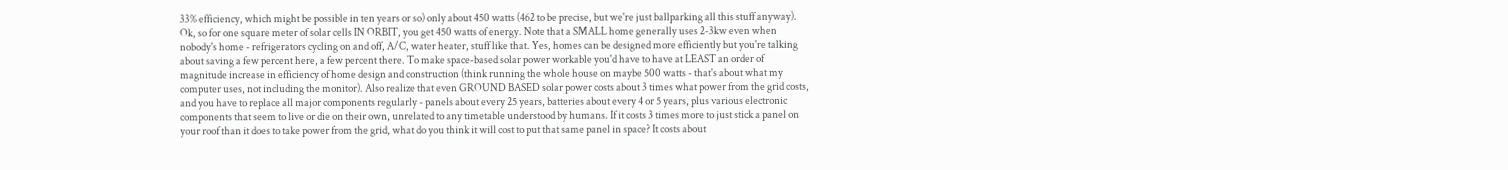33% efficiency, which might be possible in ten years or so) only about 450 watts (462 to be precise, but we're just ballparking all this stuff anyway). Ok, so for one square meter of solar cells IN ORBIT, you get 450 watts of energy. Note that a SMALL home generally uses 2-3kw even when nobody's home - refrigerators cycling on and off, A/C, water heater, stuff like that. Yes, homes can be designed more efficiently but you're talking about saving a few percent here, a few percent there. To make space-based solar power workable you'd have to have at LEAST an order of magnitude increase in efficiency of home design and construction (think running the whole house on maybe 500 watts - that's about what my computer uses, not including the monitor). Also realize that even GROUND BASED solar power costs about 3 times what power from the grid costs, and you have to replace all major components regularly - panels about every 25 years, batteries about every 4 or 5 years, plus various electronic components that seem to live or die on their own, unrelated to any timetable understood by humans. If it costs 3 times more to just stick a panel on your roof than it does to take power from the grid, what do you think it will cost to put that same panel in space? It costs about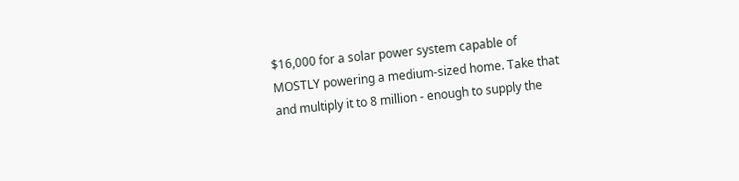$16,000 for a solar power system capable of MOSTLY powering a medium-sized home. Take that and multiply it to 8 million - enough to supply the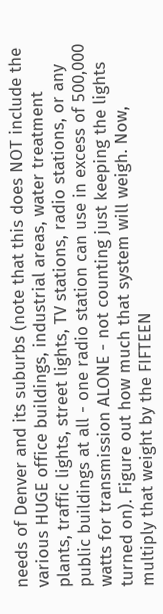needs of Denver and its suburbs (note that this does NOT include the various HUGE office buildings, industrial areas, water treatment plants, traffic lights, street lights, TV stations, radio stations, or any public buildings at all - one radio station can use in excess of 500,000 watts for transmission ALONE - not counting just keeping the lights turned on). Figure out how much that system will weigh. Now, multiply that weight by the FIFTEEN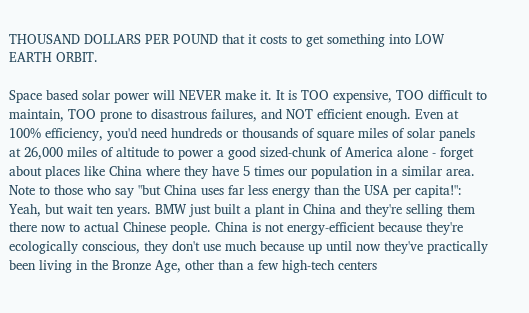THOUSAND DOLLARS PER POUND that it costs to get something into LOW EARTH ORBIT.

Space based solar power will NEVER make it. It is TOO expensive, TOO difficult to maintain, TOO prone to disastrous failures, and NOT efficient enough. Even at 100% efficiency, you'd need hundreds or thousands of square miles of solar panels at 26,000 miles of altitude to power a good sized-chunk of America alone - forget about places like China where they have 5 times our population in a similar area. Note to those who say "but China uses far less energy than the USA per capita!": Yeah, but wait ten years. BMW just built a plant in China and they're selling them there now to actual Chinese people. China is not energy-efficient because they're ecologically conscious, they don't use much because up until now they've practically been living in the Bronze Age, other than a few high-tech centers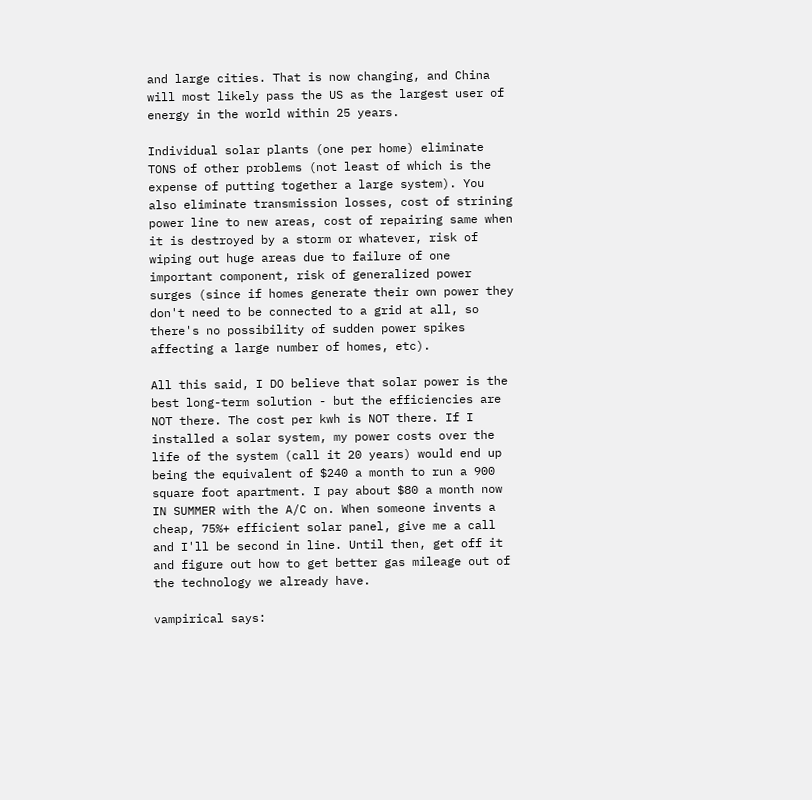and large cities. That is now changing, and China will most likely pass the US as the largest user of energy in the world within 25 years.

Individual solar plants (one per home) eliminate TONS of other problems (not least of which is the expense of putting together a large system). You also eliminate transmission losses, cost of strining power line to new areas, cost of repairing same when it is destroyed by a storm or whatever, risk of wiping out huge areas due to failure of one important component, risk of generalized power surges (since if homes generate their own power they don't need to be connected to a grid at all, so there's no possibility of sudden power spikes affecting a large number of homes, etc).

All this said, I DO believe that solar power is the best long-term solution - but the efficiencies are NOT there. The cost per kwh is NOT there. If I installed a solar system, my power costs over the life of the system (call it 20 years) would end up being the equivalent of $240 a month to run a 900 square foot apartment. I pay about $80 a month now IN SUMMER with the A/C on. When someone invents a cheap, 75%+ efficient solar panel, give me a call and I'll be second in line. Until then, get off it and figure out how to get better gas mileage out of the technology we already have.

vampirical says: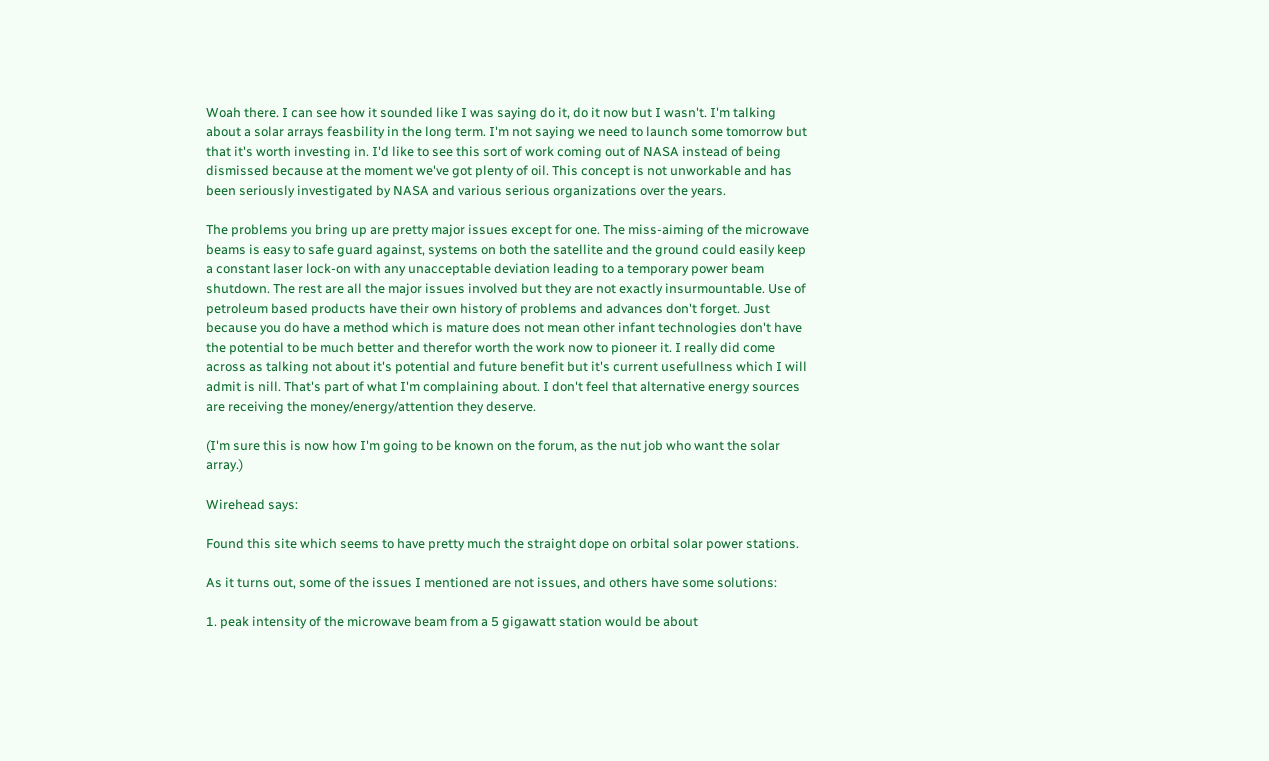Woah there. I can see how it sounded like I was saying do it, do it now but I wasn't. I'm talking about a solar arrays feasbility in the long term. I'm not saying we need to launch some tomorrow but that it's worth investing in. I'd like to see this sort of work coming out of NASA instead of being dismissed because at the moment we've got plenty of oil. This concept is not unworkable and has been seriously investigated by NASA and various serious organizations over the years.

The problems you bring up are pretty major issues except for one. The miss-aiming of the microwave beams is easy to safe guard against, systems on both the satellite and the ground could easily keep a constant laser lock-on with any unacceptable deviation leading to a temporary power beam shutdown. The rest are all the major issues involved but they are not exactly insurmountable. Use of petroleum based products have their own history of problems and advances don't forget. Just because you do have a method which is mature does not mean other infant technologies don't have the potential to be much better and therefor worth the work now to pioneer it. I really did come across as talking not about it's potential and future benefit but it's current usefullness which I will admit is nill. That's part of what I'm complaining about. I don't feel that alternative energy sources are receiving the money/energy/attention they deserve.

(I'm sure this is now how I'm going to be known on the forum, as the nut job who want the solar array.)

Wirehead says:

Found this site which seems to have pretty much the straight dope on orbital solar power stations.

As it turns out, some of the issues I mentioned are not issues, and others have some solutions:

1. peak intensity of the microwave beam from a 5 gigawatt station would be about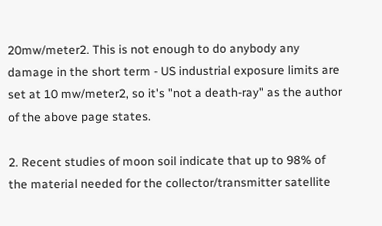20mw/meter2. This is not enough to do anybody any damage in the short term - US industrial exposure limits are set at 10 mw/meter2, so it's "not a death-ray" as the author of the above page states.

2. Recent studies of moon soil indicate that up to 98% of the material needed for the collector/transmitter satellite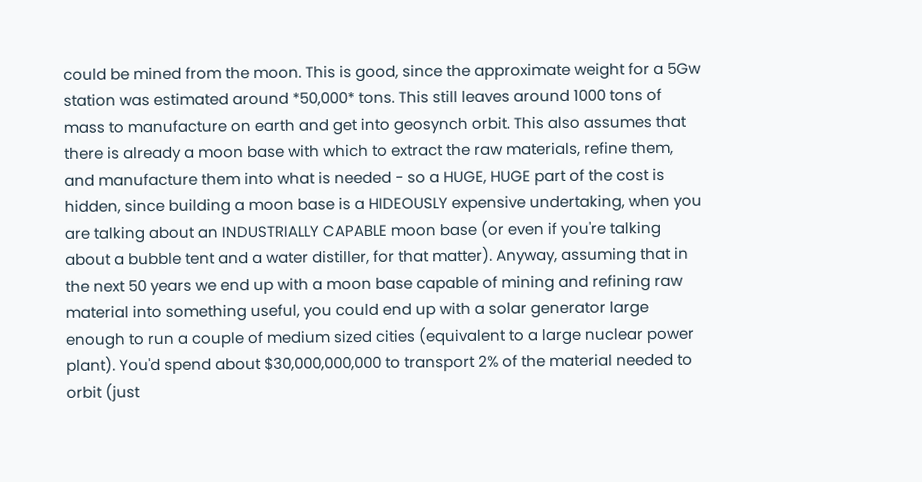could be mined from the moon. This is good, since the approximate weight for a 5Gw station was estimated around *50,000* tons. This still leaves around 1000 tons of mass to manufacture on earth and get into geosynch orbit. This also assumes that there is already a moon base with which to extract the raw materials, refine them, and manufacture them into what is needed - so a HUGE, HUGE part of the cost is hidden, since building a moon base is a HIDEOUSLY expensive undertaking, when you are talking about an INDUSTRIALLY CAPABLE moon base (or even if you're talking about a bubble tent and a water distiller, for that matter). Anyway, assuming that in the next 50 years we end up with a moon base capable of mining and refining raw material into something useful, you could end up with a solar generator large enough to run a couple of medium sized cities (equivalent to a large nuclear power plant). You'd spend about $30,000,000,000 to transport 2% of the material needed to orbit (just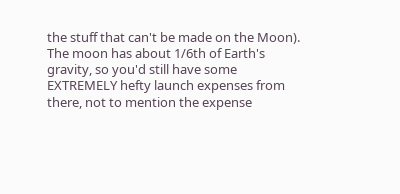the stuff that can't be made on the Moon). The moon has about 1/6th of Earth's gravity, so you'd still have some EXTREMELY hefty launch expenses from there, not to mention the expense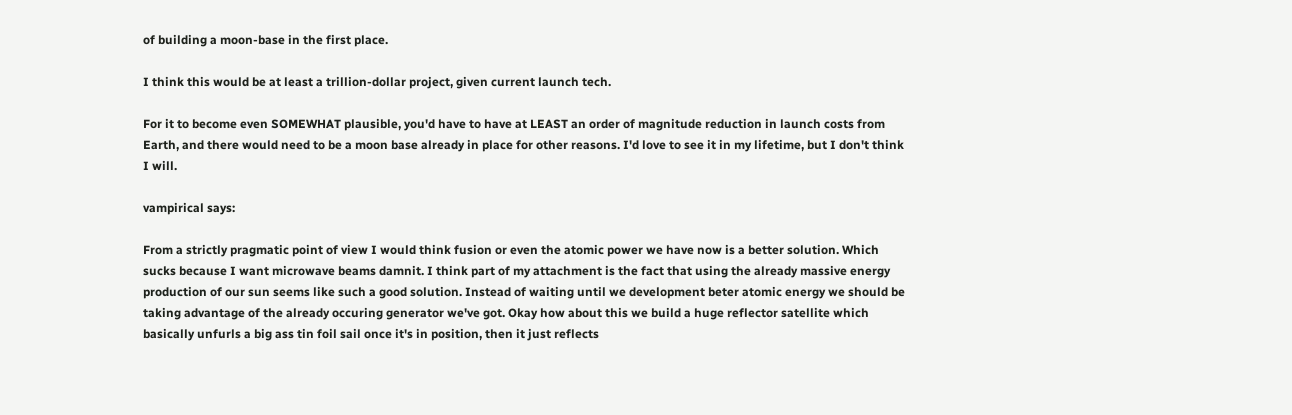of building a moon-base in the first place.

I think this would be at least a trillion-dollar project, given current launch tech.

For it to become even SOMEWHAT plausible, you'd have to have at LEAST an order of magnitude reduction in launch costs from Earth, and there would need to be a moon base already in place for other reasons. I'd love to see it in my lifetime, but I don't think I will.

vampirical says:

From a strictly pragmatic point of view I would think fusion or even the atomic power we have now is a better solution. Which sucks because I want microwave beams damnit. I think part of my attachment is the fact that using the already massive energy production of our sun seems like such a good solution. Instead of waiting until we development beter atomic energy we should be taking advantage of the already occuring generator we've got. Okay how about this we build a huge reflector satellite which basically unfurls a big ass tin foil sail once it's in position, then it just reflects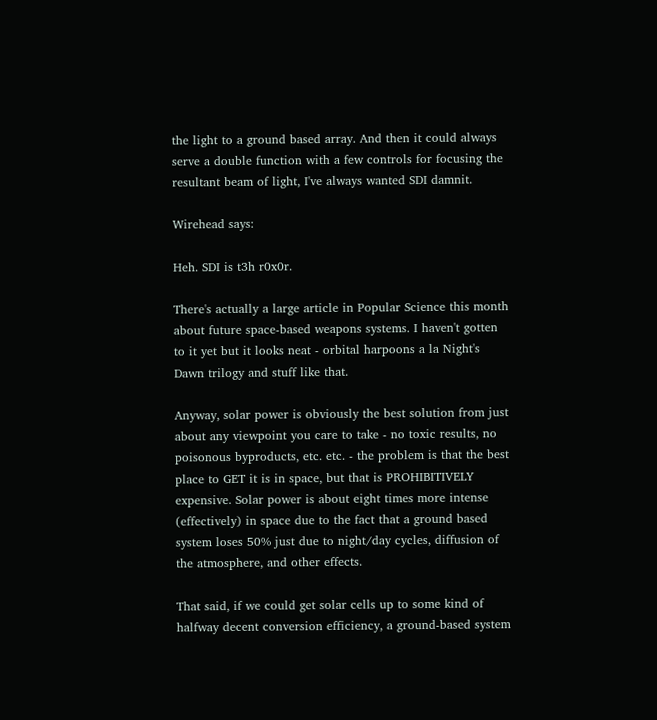the light to a ground based array. And then it could always serve a double function with a few controls for focusing the resultant beam of light, I've always wanted SDI damnit.

Wirehead says:

Heh. SDI is t3h r0x0r.

There's actually a large article in Popular Science this month about future space-based weapons systems. I haven't gotten to it yet but it looks neat - orbital harpoons a la Night's Dawn trilogy and stuff like that.

Anyway, solar power is obviously the best solution from just about any viewpoint you care to take - no toxic results, no poisonous byproducts, etc. etc. - the problem is that the best place to GET it is in space, but that is PROHIBITIVELY expensive. Solar power is about eight times more intense (effectively) in space due to the fact that a ground based system loses 50% just due to night/day cycles, diffusion of the atmosphere, and other effects.

That said, if we could get solar cells up to some kind of halfway decent conversion efficiency, a ground-based system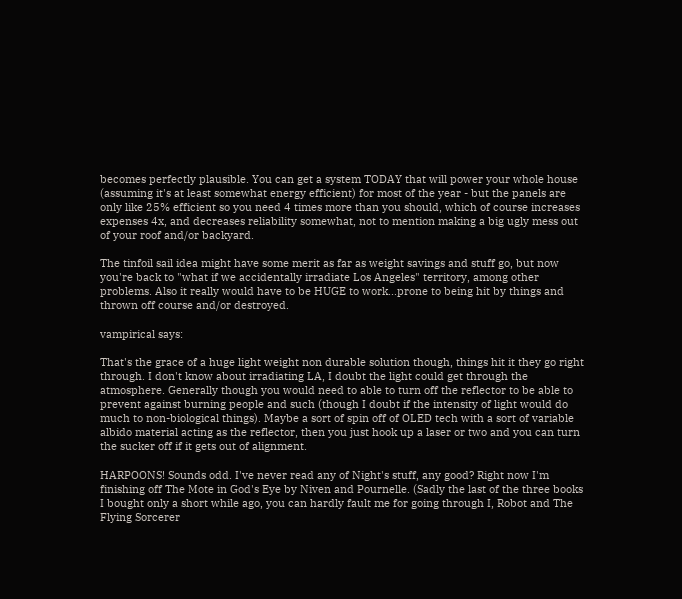becomes perfectly plausible. You can get a system TODAY that will power your whole house (assuming it's at least somewhat energy efficient) for most of the year - but the panels are only like 25% efficient so you need 4 times more than you should, which of course increases expenses 4x, and decreases reliability somewhat, not to mention making a big ugly mess out of your roof and/or backyard.

The tinfoil sail idea might have some merit as far as weight savings and stuff go, but now you're back to "what if we accidentally irradiate Los Angeles" territory, among other problems. Also it really would have to be HUGE to work...prone to being hit by things and thrown off course and/or destroyed.

vampirical says:

That's the grace of a huge light weight non durable solution though, things hit it they go right through. I don't know about irradiating LA, I doubt the light could get through the atmosphere. Generally though you would need to able to turn off the reflector to be able to prevent against burning people and such (though I doubt if the intensity of light would do much to non-biological things). Maybe a sort of spin off of OLED tech with a sort of variable albido material acting as the reflector, then you just hook up a laser or two and you can turn the sucker off if it gets out of alignment.

HARPOONS! Sounds odd. I've never read any of Night's stuff, any good? Right now I'm finishing off The Mote in God's Eye by Niven and Pournelle. (Sadly the last of the three books I bought only a short while ago, you can hardly fault me for going through I, Robot and The Flying Sorcerer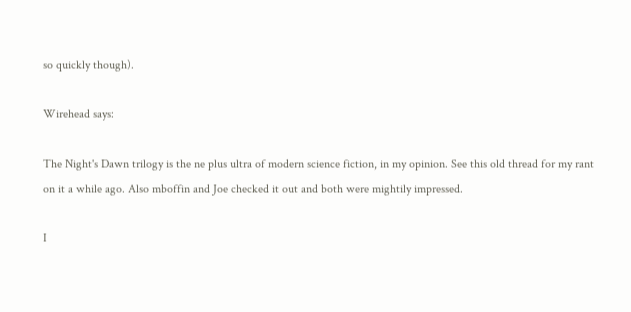so quickly though).

Wirehead says:

The Night's Dawn trilogy is the ne plus ultra of modern science fiction, in my opinion. See this old thread for my rant on it a while ago. Also mboffin and Joe checked it out and both were mightily impressed.

I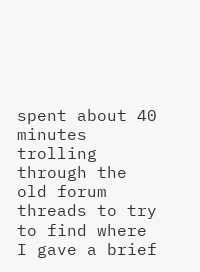spent about 40 minutes trolling through the old forum threads to try to find where I gave a brief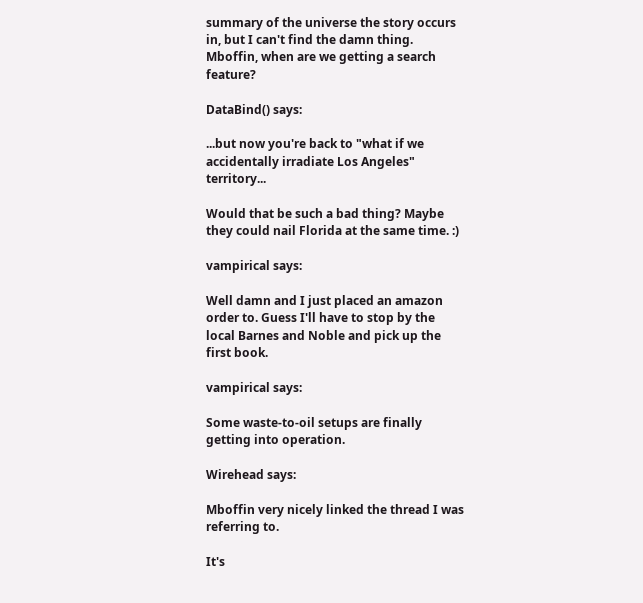summary of the universe the story occurs in, but I can't find the damn thing. Mboffin, when are we getting a search feature?

DataBind() says:

...but now you're back to "what if we accidentally irradiate Los Angeles" territory...

Would that be such a bad thing? Maybe they could nail Florida at the same time. :)

vampirical says:

Well damn and I just placed an amazon order to. Guess I'll have to stop by the local Barnes and Noble and pick up the first book.

vampirical says:

Some waste-to-oil setups are finally getting into operation.

Wirehead says:

Mboffin very nicely linked the thread I was referring to.

It's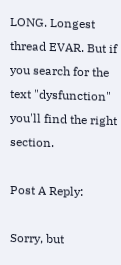LONG. Longest thread EVAR. But if you search for the text "dysfunction" you'll find the right section.

Post A Reply:

Sorry, but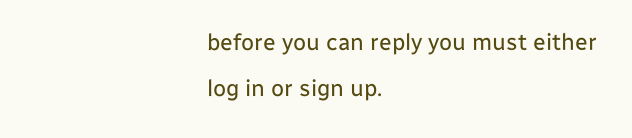before you can reply you must either log in or sign up.